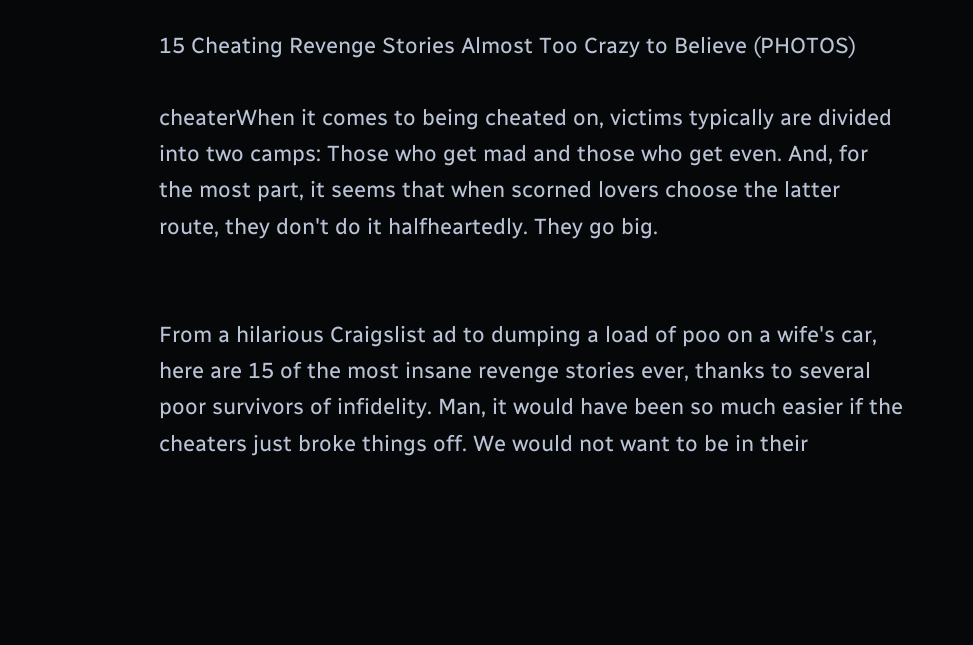15 Cheating Revenge Stories Almost Too Crazy to Believe (PHOTOS)

cheaterWhen it comes to being cheated on, victims typically are divided into two camps: Those who get mad and those who get even. And, for the most part, it seems that when scorned lovers choose the latter route, they don't do it halfheartedly. They go big.


From a hilarious Craigslist ad to dumping a load of poo on a wife's car, here are 15 of the most insane revenge stories ever, thanks to several poor survivors of infidelity. Man, it would have been so much easier if the cheaters just broke things off. We would not want to be in their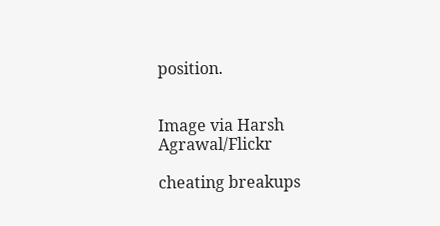position.


Image via Harsh Agrawal/Flickr

cheating breakups